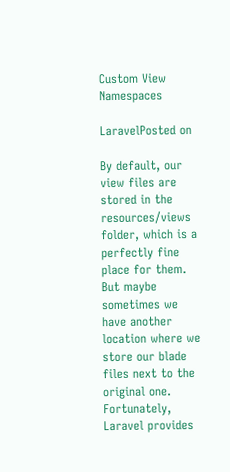Custom View Namespaces

LaravelPosted on

By default, our view files are stored in the resources/views folder, which is a perfectly fine place for them. But maybe sometimes we have another location where we store our blade files next to the original one. Fortunately, Laravel provides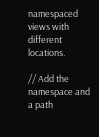namespaced views with different locations.

// Add the namespace and a path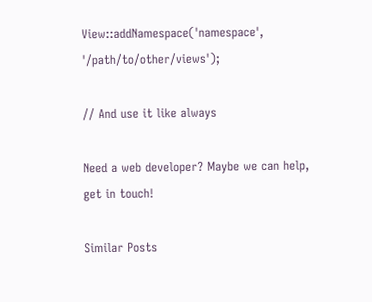View::addNamespace('namespace', '/path/to/other/views');

// And use it like always

Need a web developer? Maybe we can help, get in touch!

Similar Posts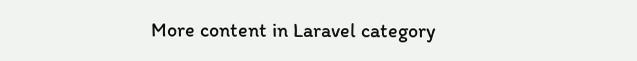More content in Laravel category